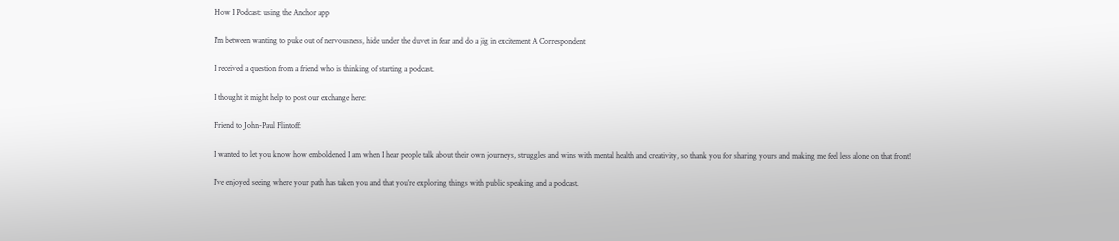How I Podcast: using the Anchor app

I'm between wanting to puke out of nervousness, hide under the duvet in fear and do a jig in excitement A Correspondent

I received a question from a friend who is thinking of starting a podcast.

I thought it might help to post our exchange here:

Friend to John-Paul Flintoff:

I wanted to let you know how emboldened I am when I hear people talk about their own journeys, struggles and wins with mental health and creativity, so thank you for sharing yours and making me feel less alone on that front!

I’ve enjoyed seeing where your path has taken you and that you’re exploring things with public speaking and a podcast.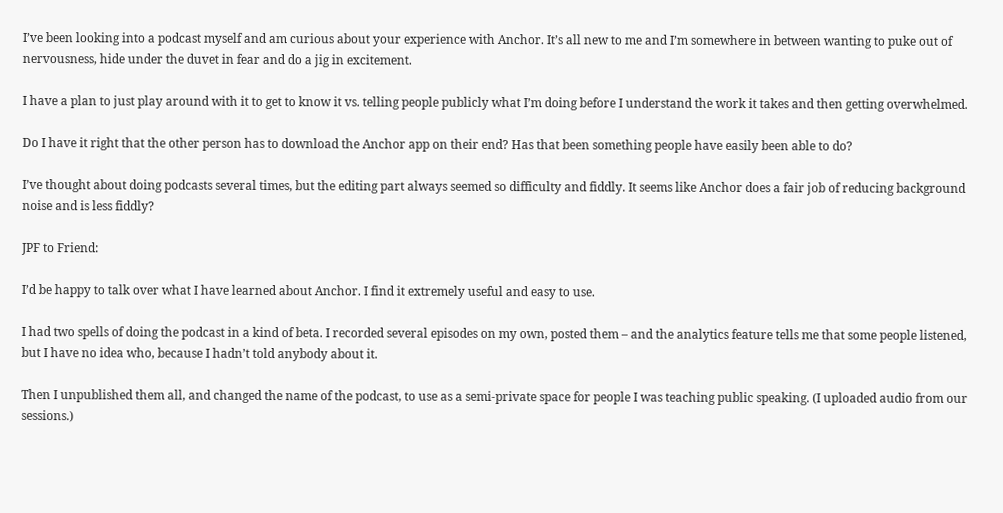I’ve been looking into a podcast myself and am curious about your experience with Anchor. It’s all new to me and I’m somewhere in between wanting to puke out of nervousness, hide under the duvet in fear and do a jig in excitement.

I have a plan to just play around with it to get to know it vs. telling people publicly what I’m doing before I understand the work it takes and then getting overwhelmed.

Do I have it right that the other person has to download the Anchor app on their end? Has that been something people have easily been able to do?

I’ve thought about doing podcasts several times, but the editing part always seemed so difficulty and fiddly. It seems like Anchor does a fair job of reducing background noise and is less fiddly?

JPF to Friend:

I’d be happy to talk over what I have learned about Anchor. I find it extremely useful and easy to use.

I had two spells of doing the podcast in a kind of beta. I recorded several episodes on my own, posted them – and the analytics feature tells me that some people listened, but I have no idea who, because I hadn’t told anybody about it.

Then I unpublished them all, and changed the name of the podcast, to use as a semi-private space for people I was teaching public speaking. (I uploaded audio from our sessions.)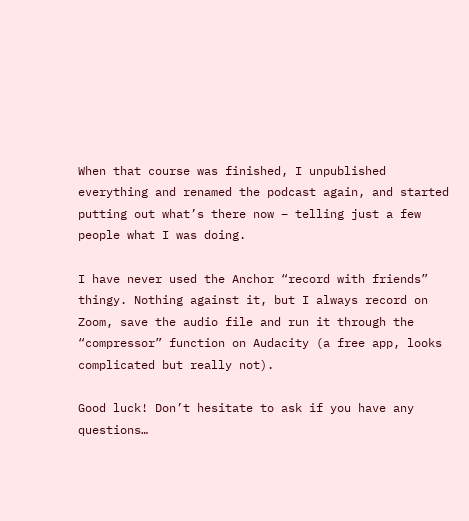When that course was finished, I unpublished everything and renamed the podcast again, and started putting out what’s there now – telling just a few people what I was doing.

I have never used the Anchor “record with friends” thingy. Nothing against it, but I always record on Zoom, save the audio file and run it through the “compressor” function on Audacity (a free app, looks complicated but really not).

Good luck! Don’t hesitate to ask if you have any questions…